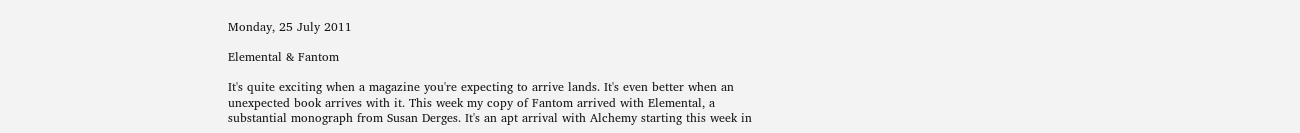Monday, 25 July 2011

Elemental & Fantom

It's quite exciting when a magazine you're expecting to arrive lands. It's even better when an unexpected book arrives with it. This week my copy of Fantom arrived with Elemental, a substantial monograph from Susan Derges. It's an apt arrival with Alchemy starting this week in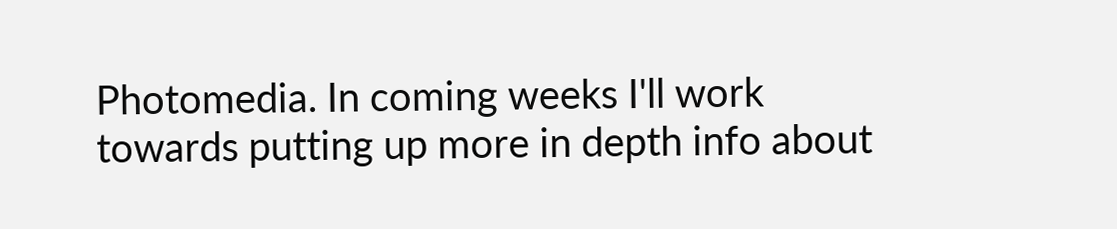Photomedia. In coming weeks I'll work towards putting up more in depth info about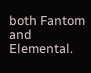both Fantom and Elemental.